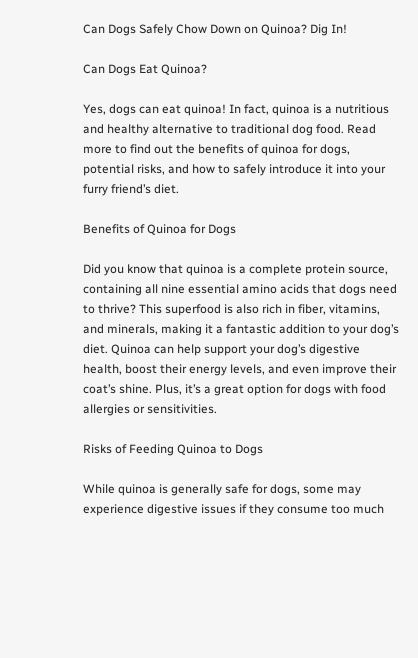Can Dogs Safely Chow Down on Quinoa? Dig In!

Can Dogs Eat Quinoa?

Yes, dogs can eat quinoa! In fact, quinoa is a nutritious and healthy alternative to traditional dog food. Read more to find out the benefits of quinoa for dogs, potential risks, and how to safely introduce it into your furry friend’s diet.

Benefits of Quinoa for Dogs

Did you know that quinoa is a complete protein source, containing all nine essential amino acids that dogs need to thrive? This superfood is also rich in fiber, vitamins, and minerals, making it a fantastic addition to your dog’s diet. Quinoa can help support your dog’s digestive health, boost their energy levels, and even improve their coat’s shine. Plus, it’s a great option for dogs with food allergies or sensitivities.

Risks of Feeding Quinoa to Dogs

While quinoa is generally safe for dogs, some may experience digestive issues if they consume too much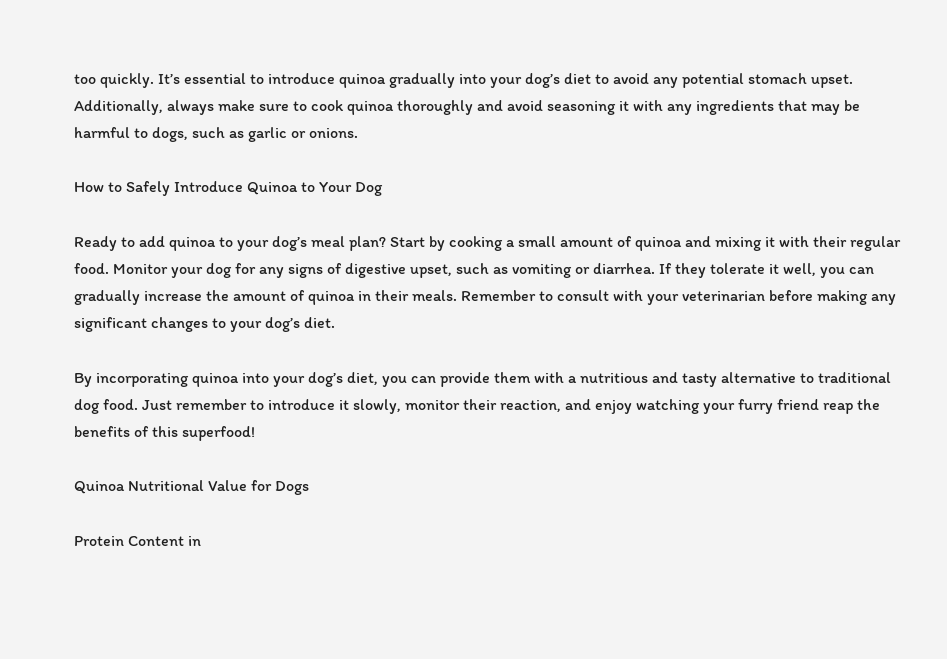too quickly. It’s essential to introduce quinoa gradually into your dog’s diet to avoid any potential stomach upset. Additionally, always make sure to cook quinoa thoroughly and avoid seasoning it with any ingredients that may be harmful to dogs, such as garlic or onions.

How to Safely Introduce Quinoa to Your Dog

Ready to add quinoa to your dog’s meal plan? Start by cooking a small amount of quinoa and mixing it with their regular food. Monitor your dog for any signs of digestive upset, such as vomiting or diarrhea. If they tolerate it well, you can gradually increase the amount of quinoa in their meals. Remember to consult with your veterinarian before making any significant changes to your dog’s diet.

By incorporating quinoa into your dog’s diet, you can provide them with a nutritious and tasty alternative to traditional dog food. Just remember to introduce it slowly, monitor their reaction, and enjoy watching your furry friend reap the benefits of this superfood!

Quinoa Nutritional Value for Dogs

Protein Content in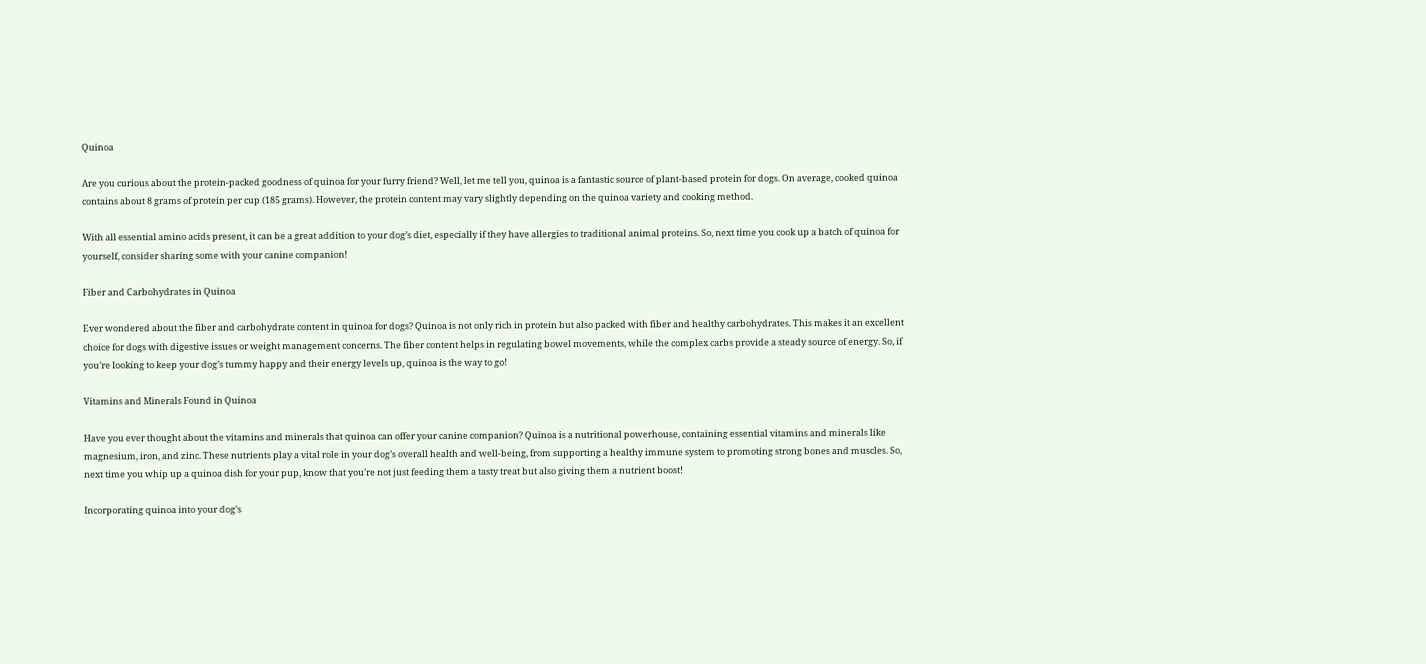Quinoa

Are you curious about the protein-packed goodness of quinoa for your furry friend? Well, let me tell you, quinoa is a fantastic source of plant-based protein for dogs. On average, cooked quinoa contains about 8 grams of protein per cup (185 grams). However, the protein content may vary slightly depending on the quinoa variety and cooking method.

With all essential amino acids present, it can be a great addition to your dog’s diet, especially if they have allergies to traditional animal proteins. So, next time you cook up a batch of quinoa for yourself, consider sharing some with your canine companion!

Fiber and Carbohydrates in Quinoa

Ever wondered about the fiber and carbohydrate content in quinoa for dogs? Quinoa is not only rich in protein but also packed with fiber and healthy carbohydrates. This makes it an excellent choice for dogs with digestive issues or weight management concerns. The fiber content helps in regulating bowel movements, while the complex carbs provide a steady source of energy. So, if you’re looking to keep your dog’s tummy happy and their energy levels up, quinoa is the way to go!

Vitamins and Minerals Found in Quinoa

Have you ever thought about the vitamins and minerals that quinoa can offer your canine companion? Quinoa is a nutritional powerhouse, containing essential vitamins and minerals like magnesium, iron, and zinc. These nutrients play a vital role in your dog’s overall health and well-being, from supporting a healthy immune system to promoting strong bones and muscles. So, next time you whip up a quinoa dish for your pup, know that you’re not just feeding them a tasty treat but also giving them a nutrient boost!

Incorporating quinoa into your dog’s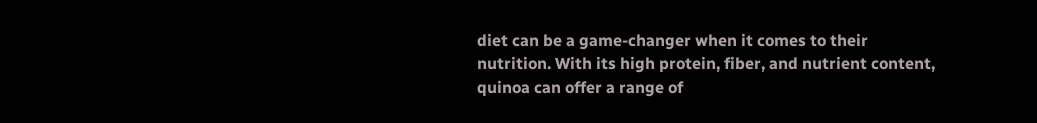diet can be a game-changer when it comes to their nutrition. With its high protein, fiber, and nutrient content, quinoa can offer a range of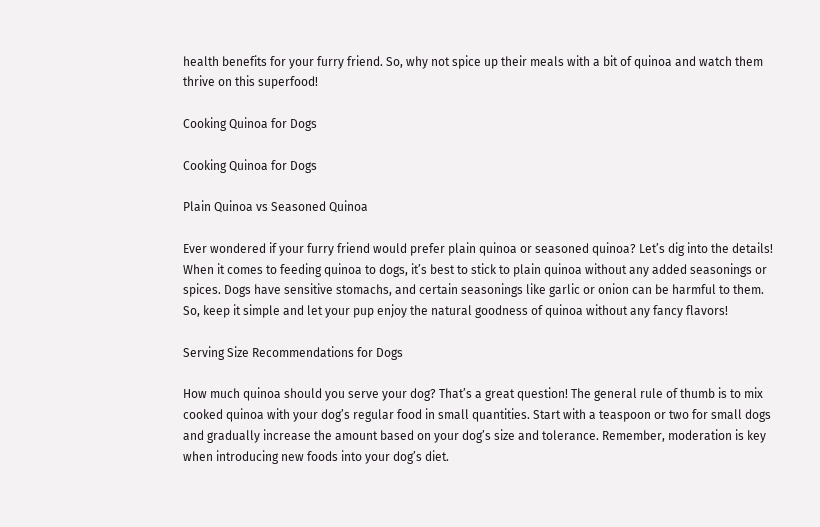health benefits for your furry friend. So, why not spice up their meals with a bit of quinoa and watch them thrive on this superfood!

Cooking Quinoa for Dogs

Cooking Quinoa for Dogs

Plain Quinoa vs Seasoned Quinoa

Ever wondered if your furry friend would prefer plain quinoa or seasoned quinoa? Let’s dig into the details! When it comes to feeding quinoa to dogs, it’s best to stick to plain quinoa without any added seasonings or spices. Dogs have sensitive stomachs, and certain seasonings like garlic or onion can be harmful to them. So, keep it simple and let your pup enjoy the natural goodness of quinoa without any fancy flavors!

Serving Size Recommendations for Dogs

How much quinoa should you serve your dog? That’s a great question! The general rule of thumb is to mix cooked quinoa with your dog’s regular food in small quantities. Start with a teaspoon or two for small dogs and gradually increase the amount based on your dog’s size and tolerance. Remember, moderation is key when introducing new foods into your dog’s diet.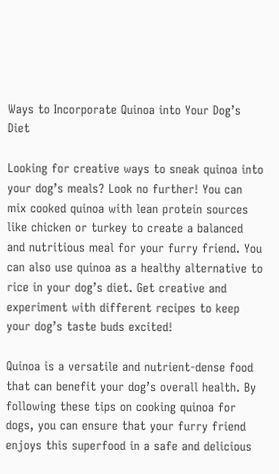Ways to Incorporate Quinoa into Your Dog’s Diet

Looking for creative ways to sneak quinoa into your dog’s meals? Look no further! You can mix cooked quinoa with lean protein sources like chicken or turkey to create a balanced and nutritious meal for your furry friend. You can also use quinoa as a healthy alternative to rice in your dog’s diet. Get creative and experiment with different recipes to keep your dog’s taste buds excited!

Quinoa is a versatile and nutrient-dense food that can benefit your dog’s overall health. By following these tips on cooking quinoa for dogs, you can ensure that your furry friend enjoys this superfood in a safe and delicious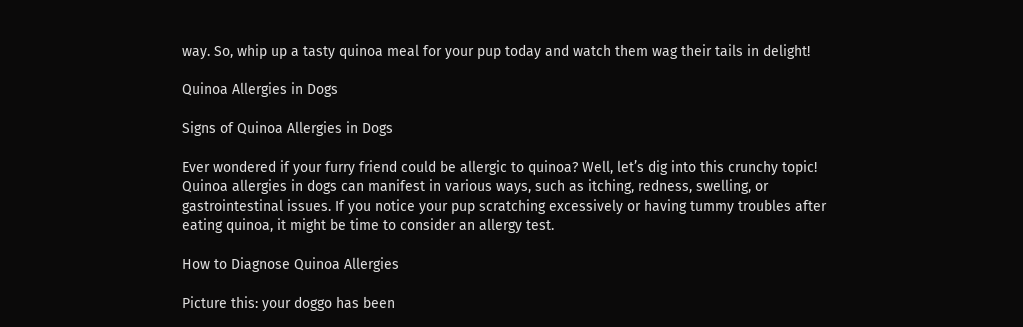way. So, whip up a tasty quinoa meal for your pup today and watch them wag their tails in delight!

Quinoa Allergies in Dogs

Signs of Quinoa Allergies in Dogs

Ever wondered if your furry friend could be allergic to quinoa? Well, let’s dig into this crunchy topic! Quinoa allergies in dogs can manifest in various ways, such as itching, redness, swelling, or gastrointestinal issues. If you notice your pup scratching excessively or having tummy troubles after eating quinoa, it might be time to consider an allergy test.

How to Diagnose Quinoa Allergies

Picture this: your doggo has been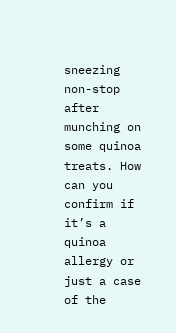sneezing non-stop after munching on some quinoa treats. How can you confirm if it’s a quinoa allergy or just a case of the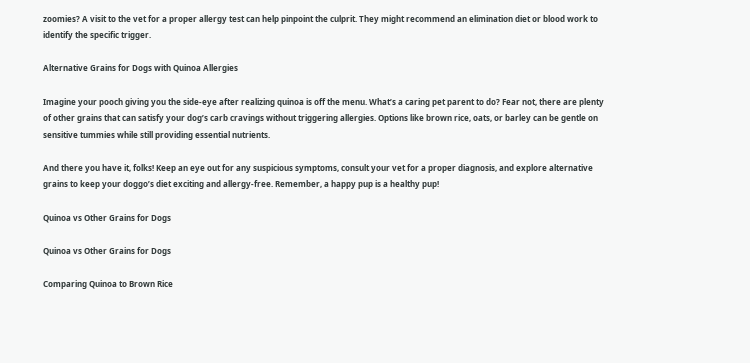zoomies? A visit to the vet for a proper allergy test can help pinpoint the culprit. They might recommend an elimination diet or blood work to identify the specific trigger.

Alternative Grains for Dogs with Quinoa Allergies

Imagine your pooch giving you the side-eye after realizing quinoa is off the menu. What’s a caring pet parent to do? Fear not, there are plenty of other grains that can satisfy your dog’s carb cravings without triggering allergies. Options like brown rice, oats, or barley can be gentle on sensitive tummies while still providing essential nutrients.

And there you have it, folks! Keep an eye out for any suspicious symptoms, consult your vet for a proper diagnosis, and explore alternative grains to keep your doggo’s diet exciting and allergy-free. Remember, a happy pup is a healthy pup!

Quinoa vs Other Grains for Dogs

Quinoa vs Other Grains for Dogs

Comparing Quinoa to Brown Rice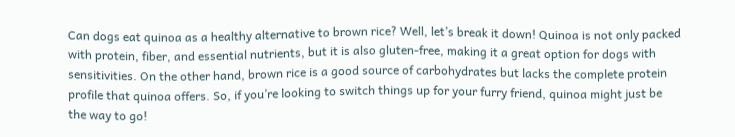Can dogs eat quinoa as a healthy alternative to brown rice? Well, let’s break it down! Quinoa is not only packed with protein, fiber, and essential nutrients, but it is also gluten-free, making it a great option for dogs with sensitivities. On the other hand, brown rice is a good source of carbohydrates but lacks the complete protein profile that quinoa offers. So, if you’re looking to switch things up for your furry friend, quinoa might just be the way to go!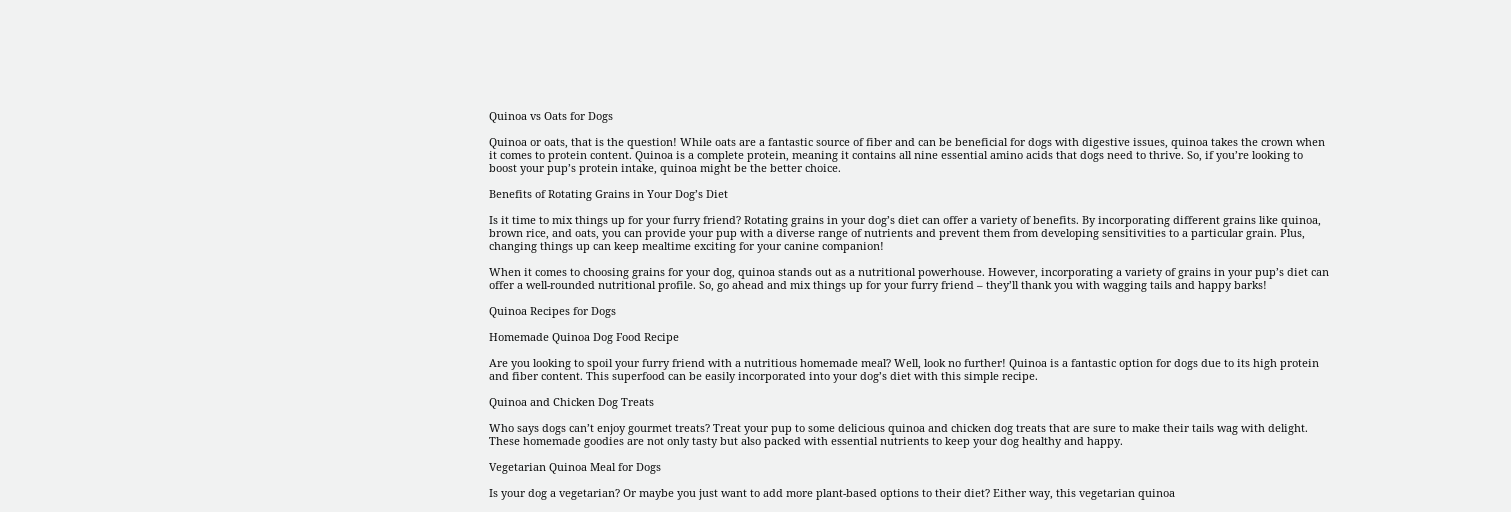Quinoa vs Oats for Dogs

Quinoa or oats, that is the question! While oats are a fantastic source of fiber and can be beneficial for dogs with digestive issues, quinoa takes the crown when it comes to protein content. Quinoa is a complete protein, meaning it contains all nine essential amino acids that dogs need to thrive. So, if you’re looking to boost your pup’s protein intake, quinoa might be the better choice.

Benefits of Rotating Grains in Your Dog’s Diet

Is it time to mix things up for your furry friend? Rotating grains in your dog’s diet can offer a variety of benefits. By incorporating different grains like quinoa, brown rice, and oats, you can provide your pup with a diverse range of nutrients and prevent them from developing sensitivities to a particular grain. Plus, changing things up can keep mealtime exciting for your canine companion!

When it comes to choosing grains for your dog, quinoa stands out as a nutritional powerhouse. However, incorporating a variety of grains in your pup’s diet can offer a well-rounded nutritional profile. So, go ahead and mix things up for your furry friend – they’ll thank you with wagging tails and happy barks!

Quinoa Recipes for Dogs

Homemade Quinoa Dog Food Recipe

Are you looking to spoil your furry friend with a nutritious homemade meal? Well, look no further! Quinoa is a fantastic option for dogs due to its high protein and fiber content. This superfood can be easily incorporated into your dog’s diet with this simple recipe.

Quinoa and Chicken Dog Treats

Who says dogs can’t enjoy gourmet treats? Treat your pup to some delicious quinoa and chicken dog treats that are sure to make their tails wag with delight. These homemade goodies are not only tasty but also packed with essential nutrients to keep your dog healthy and happy.

Vegetarian Quinoa Meal for Dogs

Is your dog a vegetarian? Or maybe you just want to add more plant-based options to their diet? Either way, this vegetarian quinoa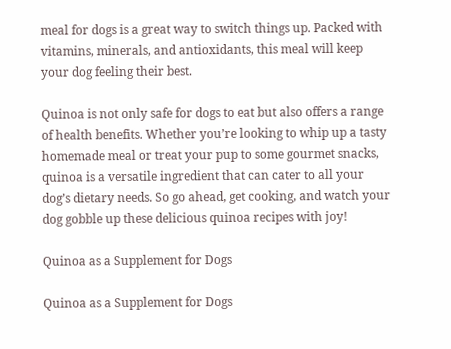meal for dogs is a great way to switch things up. Packed with vitamins, minerals, and antioxidants, this meal will keep your dog feeling their best.

Quinoa is not only safe for dogs to eat but also offers a range of health benefits. Whether you’re looking to whip up a tasty homemade meal or treat your pup to some gourmet snacks, quinoa is a versatile ingredient that can cater to all your dog’s dietary needs. So go ahead, get cooking, and watch your dog gobble up these delicious quinoa recipes with joy!

Quinoa as a Supplement for Dogs

Quinoa as a Supplement for Dogs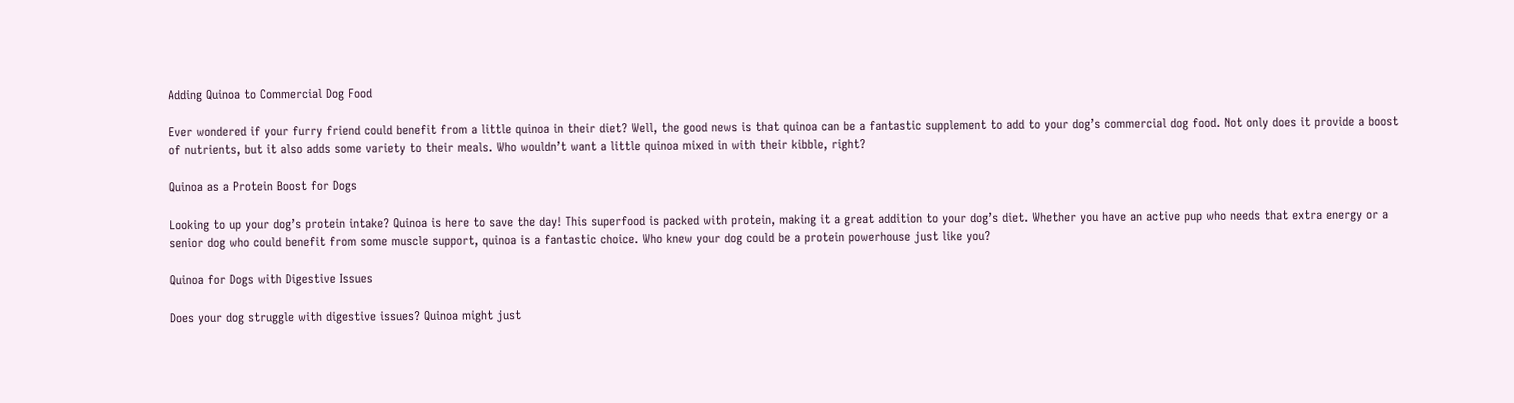Adding Quinoa to Commercial Dog Food

Ever wondered if your furry friend could benefit from a little quinoa in their diet? Well, the good news is that quinoa can be a fantastic supplement to add to your dog’s commercial dog food. Not only does it provide a boost of nutrients, but it also adds some variety to their meals. Who wouldn’t want a little quinoa mixed in with their kibble, right?

Quinoa as a Protein Boost for Dogs

Looking to up your dog’s protein intake? Quinoa is here to save the day! This superfood is packed with protein, making it a great addition to your dog’s diet. Whether you have an active pup who needs that extra energy or a senior dog who could benefit from some muscle support, quinoa is a fantastic choice. Who knew your dog could be a protein powerhouse just like you?

Quinoa for Dogs with Digestive Issues

Does your dog struggle with digestive issues? Quinoa might just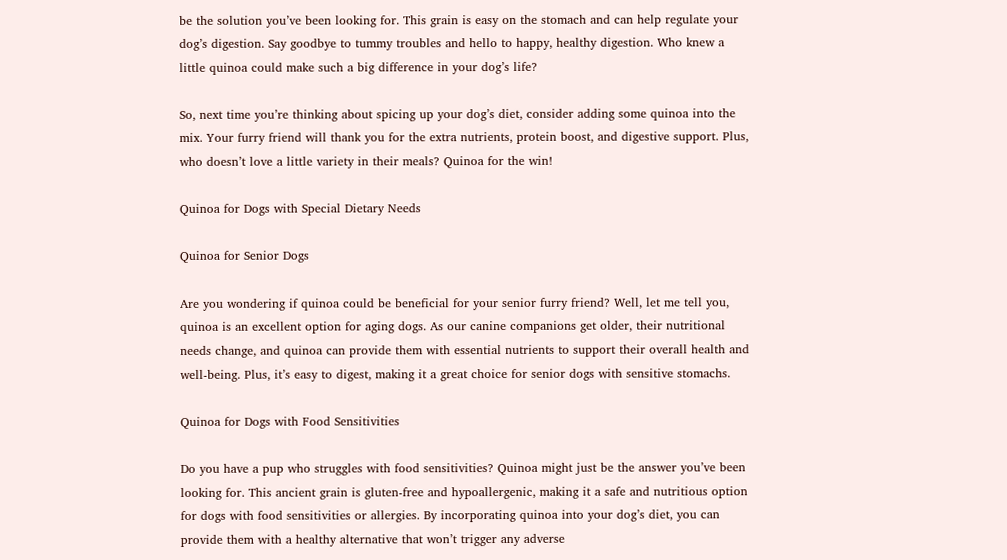be the solution you’ve been looking for. This grain is easy on the stomach and can help regulate your dog’s digestion. Say goodbye to tummy troubles and hello to happy, healthy digestion. Who knew a little quinoa could make such a big difference in your dog’s life?

So, next time you’re thinking about spicing up your dog’s diet, consider adding some quinoa into the mix. Your furry friend will thank you for the extra nutrients, protein boost, and digestive support. Plus, who doesn’t love a little variety in their meals? Quinoa for the win!

Quinoa for Dogs with Special Dietary Needs

Quinoa for Senior Dogs

Are you wondering if quinoa could be beneficial for your senior furry friend? Well, let me tell you, quinoa is an excellent option for aging dogs. As our canine companions get older, their nutritional needs change, and quinoa can provide them with essential nutrients to support their overall health and well-being. Plus, it’s easy to digest, making it a great choice for senior dogs with sensitive stomachs.

Quinoa for Dogs with Food Sensitivities

Do you have a pup who struggles with food sensitivities? Quinoa might just be the answer you’ve been looking for. This ancient grain is gluten-free and hypoallergenic, making it a safe and nutritious option for dogs with food sensitivities or allergies. By incorporating quinoa into your dog’s diet, you can provide them with a healthy alternative that won’t trigger any adverse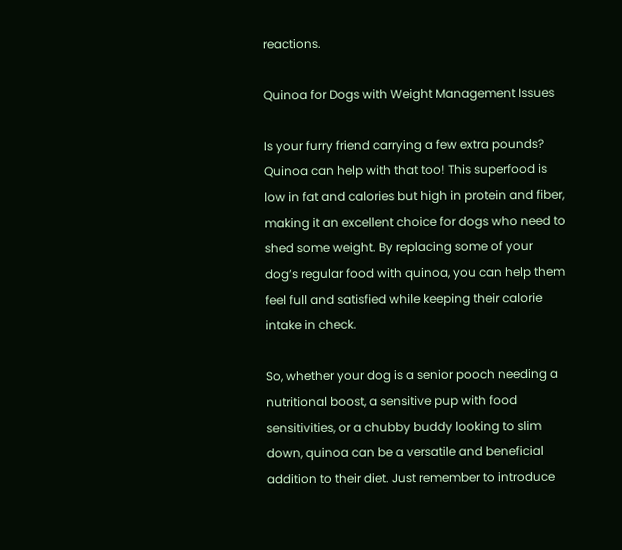reactions.

Quinoa for Dogs with Weight Management Issues

Is your furry friend carrying a few extra pounds? Quinoa can help with that too! This superfood is low in fat and calories but high in protein and fiber, making it an excellent choice for dogs who need to shed some weight. By replacing some of your dog’s regular food with quinoa, you can help them feel full and satisfied while keeping their calorie intake in check.

So, whether your dog is a senior pooch needing a nutritional boost, a sensitive pup with food sensitivities, or a chubby buddy looking to slim down, quinoa can be a versatile and beneficial addition to their diet. Just remember to introduce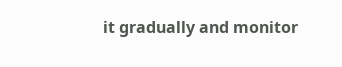it gradually and monitor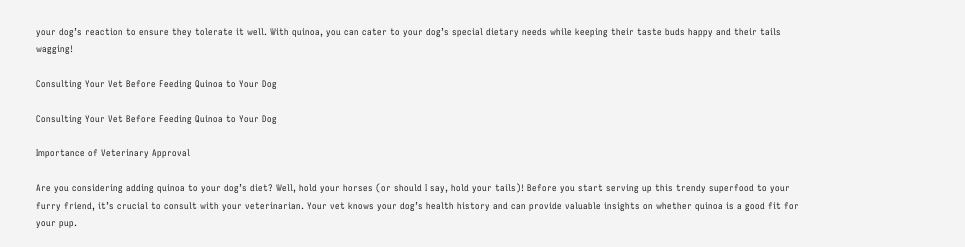your dog’s reaction to ensure they tolerate it well. With quinoa, you can cater to your dog’s special dietary needs while keeping their taste buds happy and their tails wagging!

Consulting Your Vet Before Feeding Quinoa to Your Dog

Consulting Your Vet Before Feeding Quinoa to Your Dog

Importance of Veterinary Approval

Are you considering adding quinoa to your dog’s diet? Well, hold your horses (or should I say, hold your tails)! Before you start serving up this trendy superfood to your furry friend, it’s crucial to consult with your veterinarian. Your vet knows your dog’s health history and can provide valuable insights on whether quinoa is a good fit for your pup.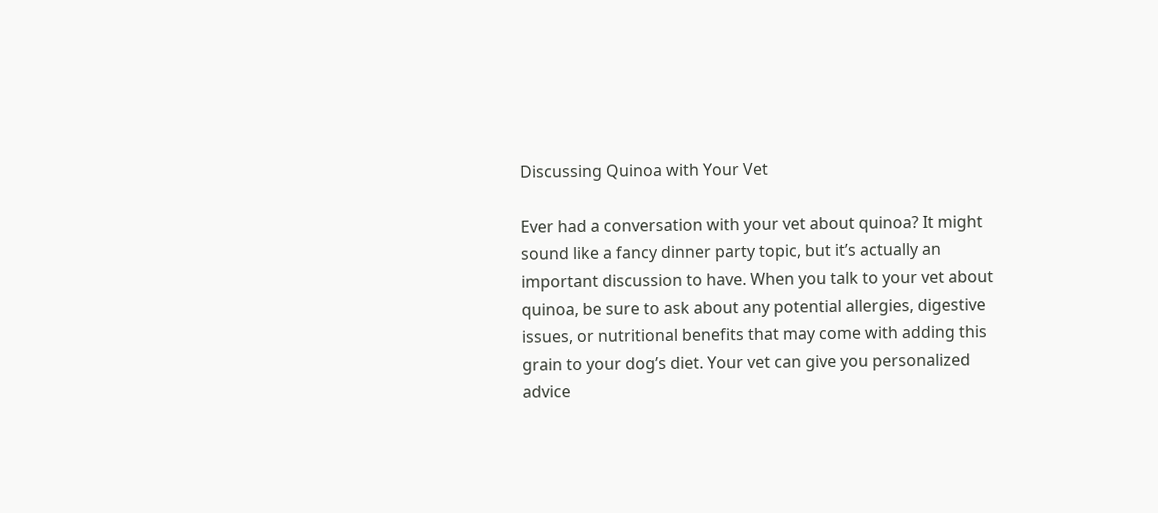Discussing Quinoa with Your Vet

Ever had a conversation with your vet about quinoa? It might sound like a fancy dinner party topic, but it’s actually an important discussion to have. When you talk to your vet about quinoa, be sure to ask about any potential allergies, digestive issues, or nutritional benefits that may come with adding this grain to your dog’s diet. Your vet can give you personalized advice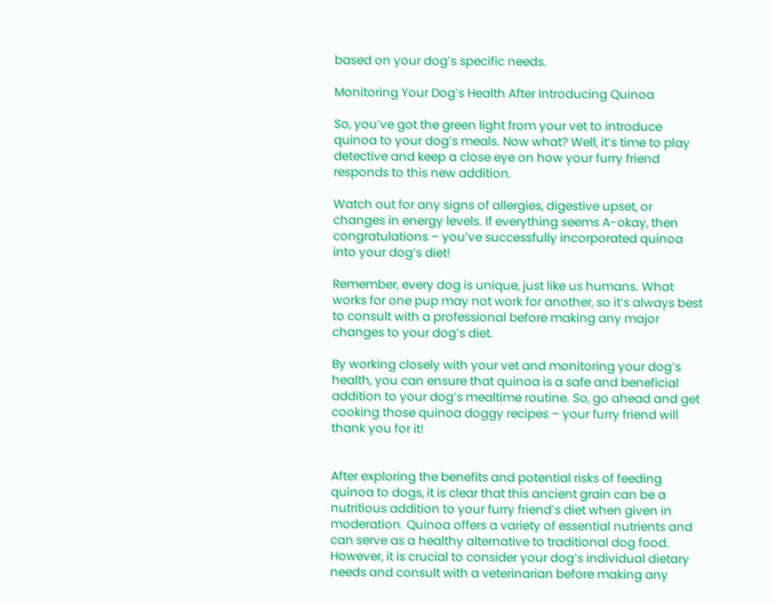based on your dog’s specific needs.

Monitoring Your Dog’s Health After Introducing Quinoa

So, you’ve got the green light from your vet to introduce quinoa to your dog’s meals. Now what? Well, it’s time to play detective and keep a close eye on how your furry friend responds to this new addition.

Watch out for any signs of allergies, digestive upset, or changes in energy levels. If everything seems A-okay, then congratulations – you’ve successfully incorporated quinoa into your dog’s diet!

Remember, every dog is unique, just like us humans. What works for one pup may not work for another, so it’s always best to consult with a professional before making any major changes to your dog’s diet.

By working closely with your vet and monitoring your dog’s health, you can ensure that quinoa is a safe and beneficial addition to your dog’s mealtime routine. So, go ahead and get cooking those quinoa doggy recipes – your furry friend will thank you for it!


After exploring the benefits and potential risks of feeding quinoa to dogs, it is clear that this ancient grain can be a nutritious addition to your furry friend’s diet when given in moderation. Quinoa offers a variety of essential nutrients and can serve as a healthy alternative to traditional dog food. However, it is crucial to consider your dog’s individual dietary needs and consult with a veterinarian before making any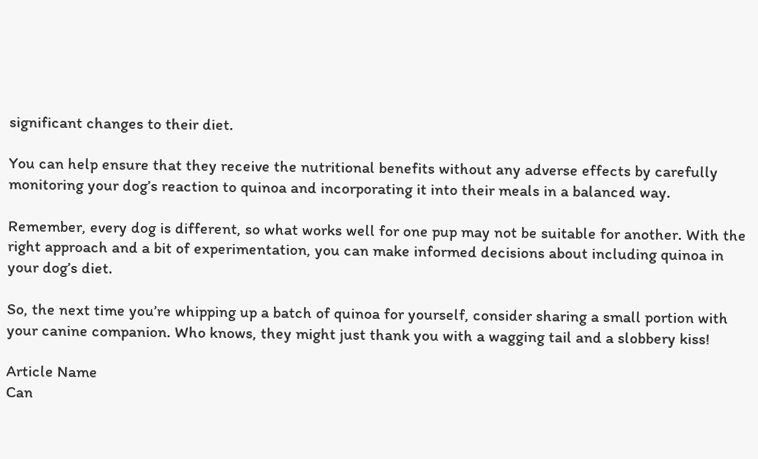significant changes to their diet.

You can help ensure that they receive the nutritional benefits without any adverse effects by carefully monitoring your dog’s reaction to quinoa and incorporating it into their meals in a balanced way.

Remember, every dog is different, so what works well for one pup may not be suitable for another. With the right approach and a bit of experimentation, you can make informed decisions about including quinoa in your dog’s diet.

So, the next time you’re whipping up a batch of quinoa for yourself, consider sharing a small portion with your canine companion. Who knows, they might just thank you with a wagging tail and a slobbery kiss!

Article Name
Can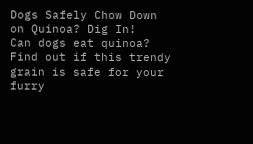Dogs Safely Chow Down on Quinoa? Dig In!
Can dogs eat quinoa? Find out if this trendy grain is safe for your furry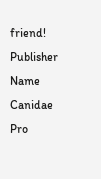friend!
Publisher Name
Canidae Pro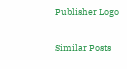Publisher Logo

Similar Posts